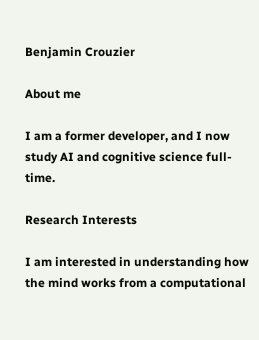Benjamin Crouzier

About me

I am a former developer, and I now study AI and cognitive science full-time.

Research Interests

I am interested in understanding how the mind works from a computational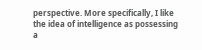perspective. More specifically, I like the idea of intelligence as possessing a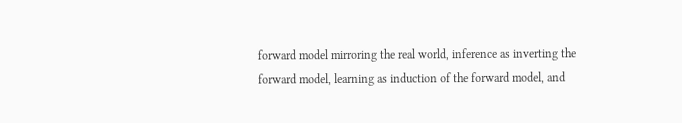forward model mirroring the real world, inference as inverting the forward model, learning as induction of the forward model, and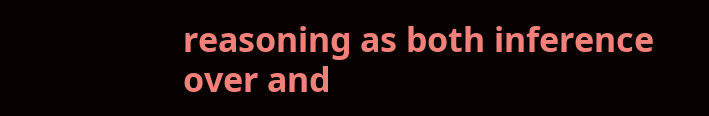reasoning as both inference over and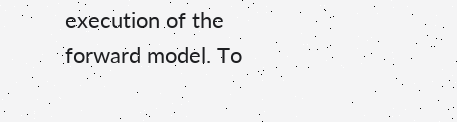execution of the forward model. To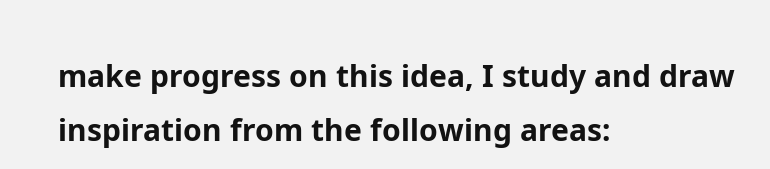make progress on this idea, I study and draw inspiration from the following areas: